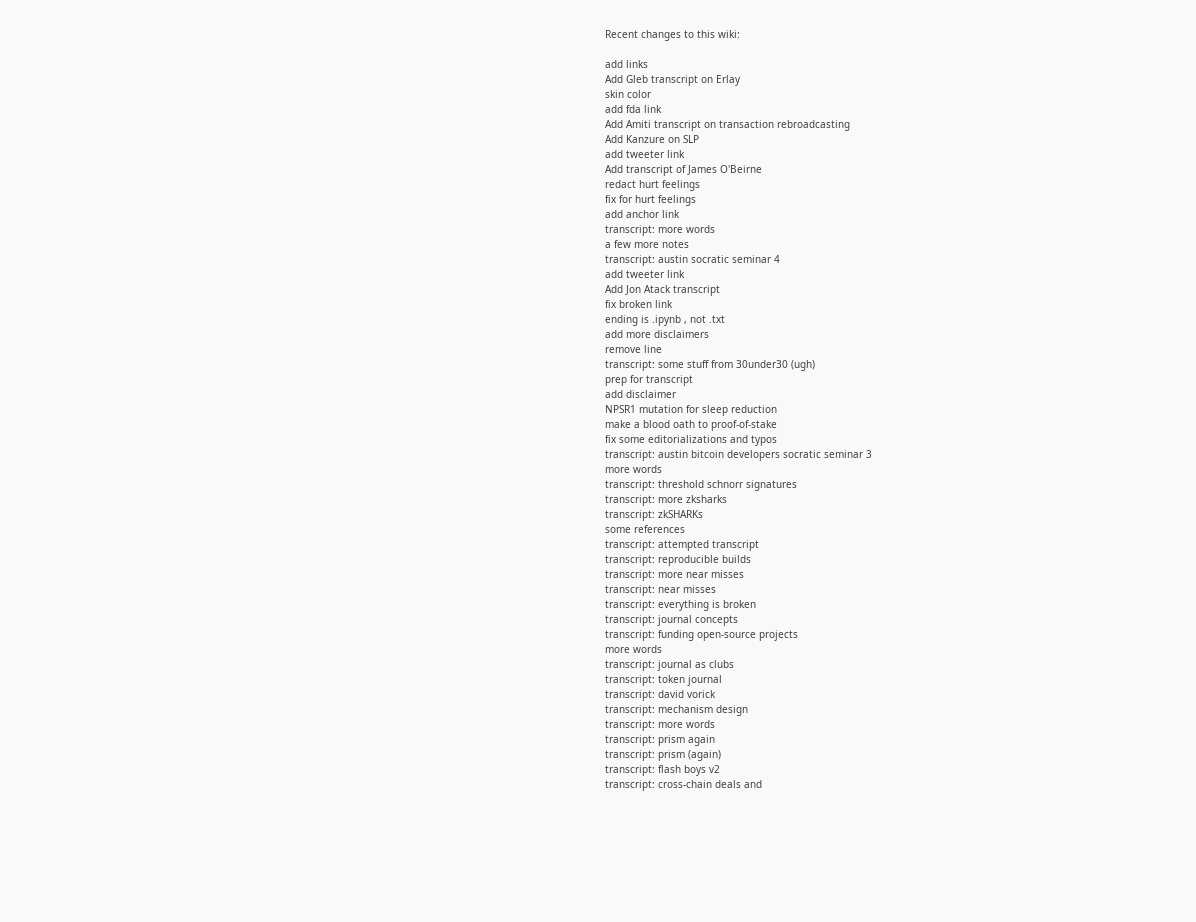Recent changes to this wiki:

add links
Add Gleb transcript on Erlay
skin color
add fda link
Add Amiti transcript on transaction rebroadcasting
Add Kanzure on SLP
add tweeter link
Add transcript of James O'Beirne
redact hurt feelings
fix for hurt feelings
add anchor link
transcript: more words
a few more notes
transcript: austin socratic seminar 4
add tweeter link
Add Jon Atack transcript
fix broken link
ending is .ipynb , not .txt
add more disclaimers
remove line
transcript: some stuff from 30under30 (ugh)
prep for transcript
add disclaimer
NPSR1 mutation for sleep reduction
make a blood oath to proof-of-stake
fix some editorializations and typos
transcript: austin bitcoin developers socratic seminar 3
more words
transcript: threshold schnorr signatures
transcript: more zksharks
transcript: zkSHARKs
some references
transcript: attempted transcript
transcript: reproducible builds
transcript: more near misses
transcript: near misses
transcript: everything is broken
transcript: journal concepts
transcript: funding open-source projects
more words
transcript: journal as clubs
transcript: token journal
transcript: david vorick
transcript: mechanism design
transcript: more words
transcript: prism again
transcript: prism (again)
transcript: flash boys v2
transcript: cross-chain deals and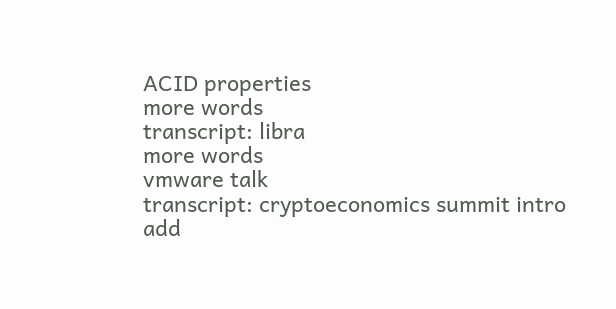ACID properties
more words
transcript: libra
more words
vmware talk
transcript: cryptoeconomics summit intro
add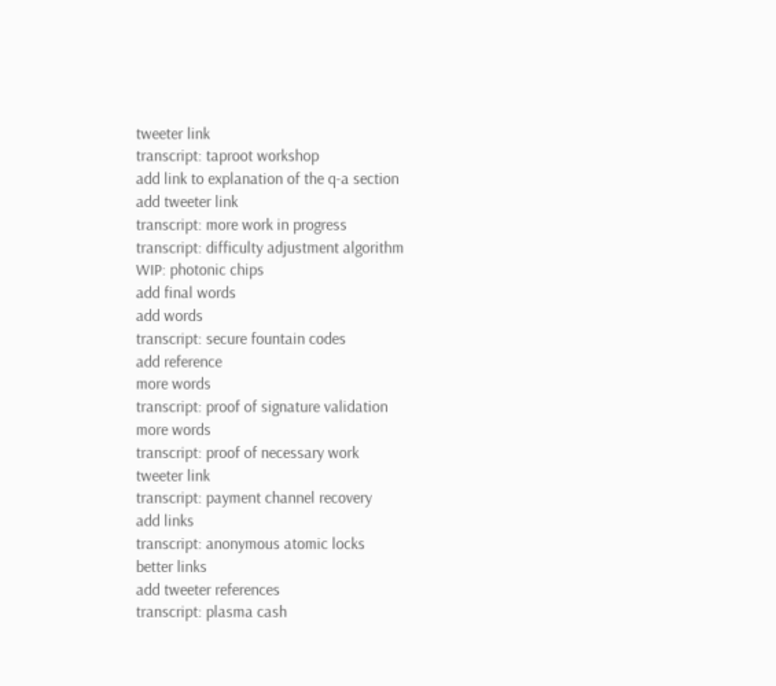tweeter link
transcript: taproot workshop
add link to explanation of the q-a section
add tweeter link
transcript: more work in progress
transcript: difficulty adjustment algorithm
WIP: photonic chips
add final words
add words
transcript: secure fountain codes
add reference
more words
transcript: proof of signature validation
more words
transcript: proof of necessary work
tweeter link
transcript: payment channel recovery
add links
transcript: anonymous atomic locks
better links
add tweeter references
transcript: plasma cash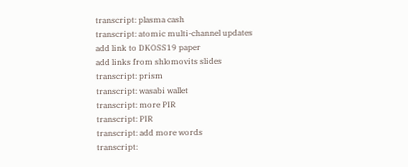transcript: plasma cash
transcript: atomic multi-channel updates
add link to DKOSS19 paper
add links from shlomovits slides
transcript: prism
transcript: wasabi wallet
transcript: more PIR
transcript: PIR
transcript: add more words
transcript: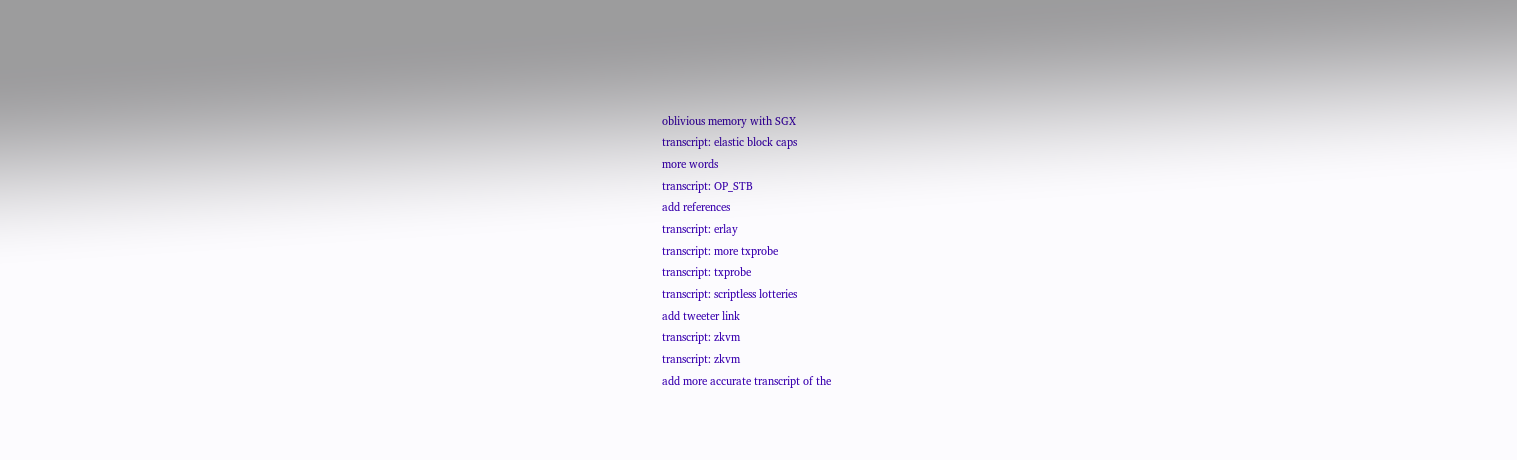oblivious memory with SGX
transcript: elastic block caps
more words
transcript: OP_STB
add references
transcript: erlay
transcript: more txprobe
transcript: txprobe
transcript: scriptless lotteries
add tweeter link
transcript: zkvm
transcript: zkvm
add more accurate transcript of the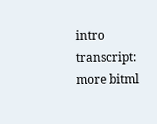intro
transcript: more bitml